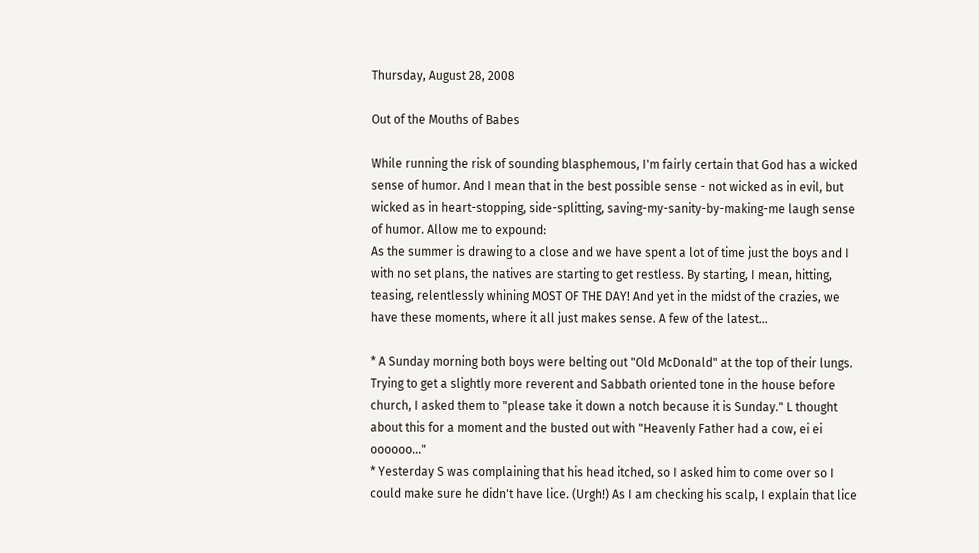Thursday, August 28, 2008

Out of the Mouths of Babes

While running the risk of sounding blasphemous, I'm fairly certain that God has a wicked sense of humor. And I mean that in the best possible sense - not wicked as in evil, but wicked as in heart-stopping, side-splitting, saving-my-sanity-by-making-me laugh sense of humor. Allow me to expound:
As the summer is drawing to a close and we have spent a lot of time just the boys and I with no set plans, the natives are starting to get restless. By starting, I mean, hitting, teasing, relentlessly whining MOST OF THE DAY! And yet in the midst of the crazies, we have these moments, where it all just makes sense. A few of the latest...

* A Sunday morning both boys were belting out "Old McDonald" at the top of their lungs. Trying to get a slightly more reverent and Sabbath oriented tone in the house before church, I asked them to "please take it down a notch because it is Sunday." L thought about this for a moment and the busted out with "Heavenly Father had a cow, ei ei oooooo..."
* Yesterday S was complaining that his head itched, so I asked him to come over so I could make sure he didn't have lice. (Urgh!) As I am checking his scalp, I explain that lice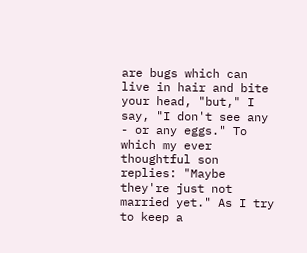are bugs which can live in hair and bite your head, "but," I say, "I don't see any - or any eggs." To which my ever thoughtful son replies: "Maybe they're just not married yet." As I try to keep a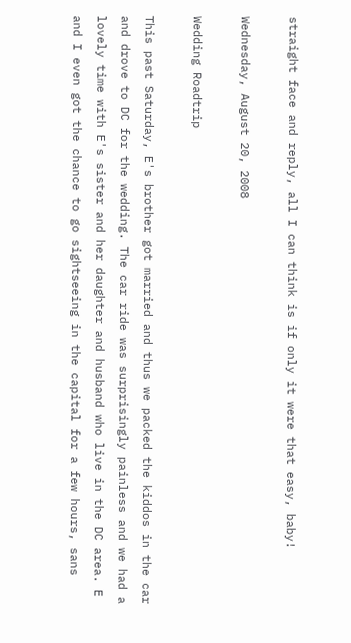straight face and reply, all I can think is if only it were that easy, baby!

Wednesday, August 20, 2008

Wedding Roadtrip

This past Saturday, E's brother got married and thus we packed the kiddos in the car and drove to DC for the wedding. The car ride was surprisingly painless and we had a lovely time with E's sister and her daughter and husband who live in the DC area. E and I even got the chance to go sightseeing in the capital for a few hours, sans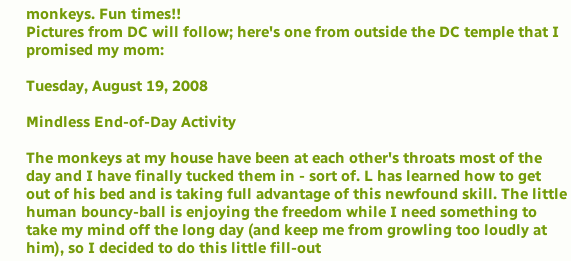monkeys. Fun times!!
Pictures from DC will follow; here's one from outside the DC temple that I promised my mom:

Tuesday, August 19, 2008

Mindless End-of-Day Activity

The monkeys at my house have been at each other's throats most of the day and I have finally tucked them in - sort of. L has learned how to get out of his bed and is taking full advantage of this newfound skill. The little human bouncy-ball is enjoying the freedom while I need something to take my mind off the long day (and keep me from growling too loudly at him), so I decided to do this little fill-out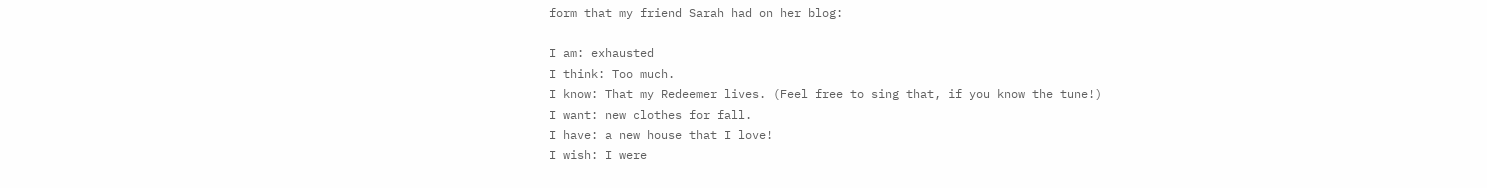form that my friend Sarah had on her blog:

I am: exhausted
I think: Too much.
I know: That my Redeemer lives. (Feel free to sing that, if you know the tune!)
I want: new clothes for fall.
I have: a new house that I love!
I wish: I were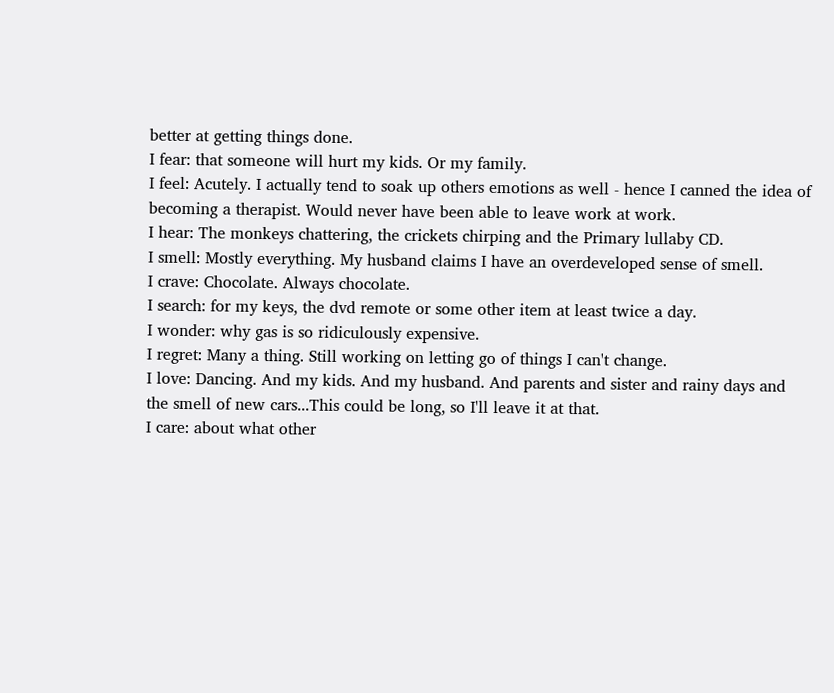better at getting things done.
I fear: that someone will hurt my kids. Or my family.
I feel: Acutely. I actually tend to soak up others emotions as well - hence I canned the idea of becoming a therapist. Would never have been able to leave work at work.
I hear: The monkeys chattering, the crickets chirping and the Primary lullaby CD.
I smell: Mostly everything. My husband claims I have an overdeveloped sense of smell.
I crave: Chocolate. Always chocolate.
I search: for my keys, the dvd remote or some other item at least twice a day.
I wonder: why gas is so ridiculously expensive.
I regret: Many a thing. Still working on letting go of things I can't change.
I love: Dancing. And my kids. And my husband. And parents and sister and rainy days and the smell of new cars...This could be long, so I'll leave it at that.
I care: about what other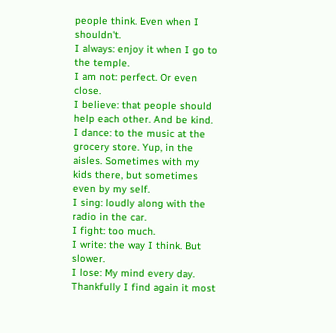people think. Even when I shouldn't.
I always: enjoy it when I go to the temple.
I am not: perfect. Or even close.
I believe: that people should help each other. And be kind.
I dance: to the music at the grocery store. Yup, in the aisles. Sometimes with my kids there, but sometimes even by my self.
I sing: loudly along with the radio in the car.
I fight: too much.
I write: the way I think. But slower.
I lose: My mind every day. Thankfully I find again it most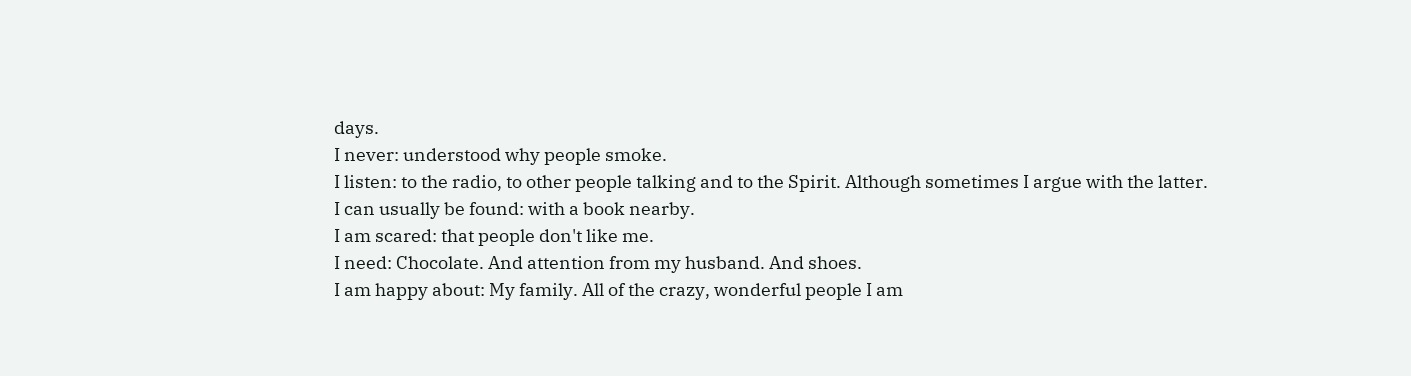days.
I never: understood why people smoke.
I listen: to the radio, to other people talking and to the Spirit. Although sometimes I argue with the latter.
I can usually be found: with a book nearby.
I am scared: that people don't like me.
I need: Chocolate. And attention from my husband. And shoes.
I am happy about: My family. All of the crazy, wonderful people I am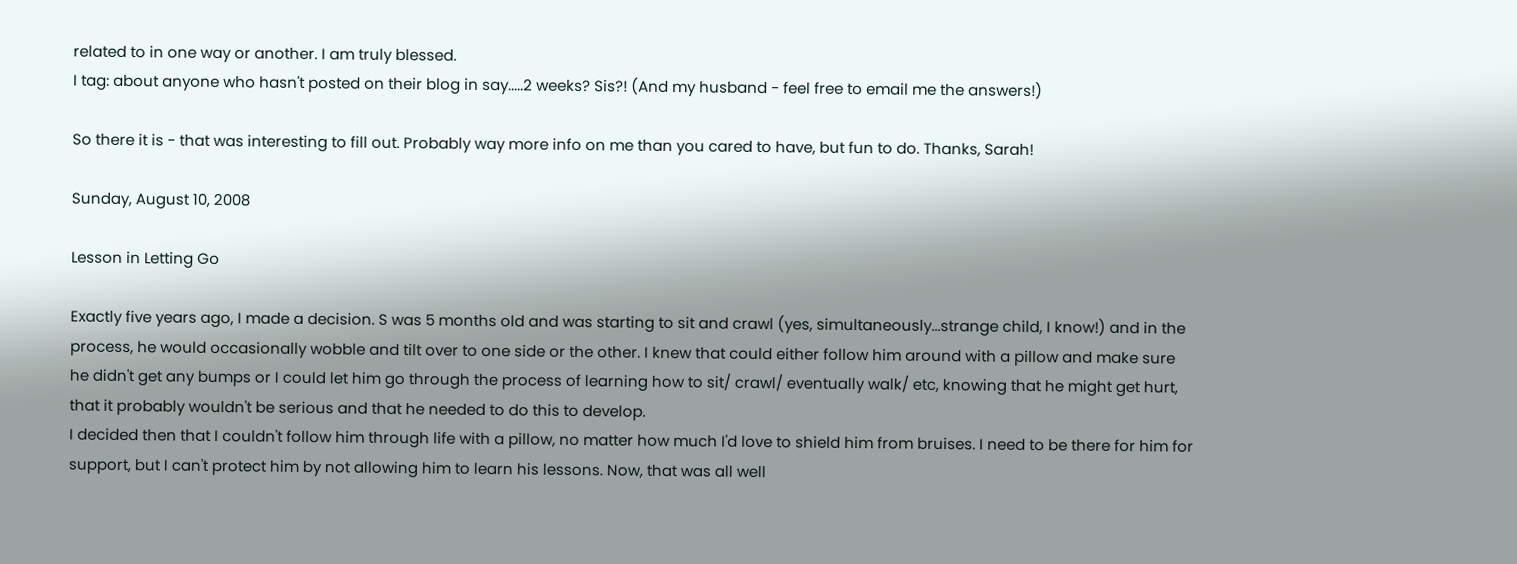related to in one way or another. I am truly blessed.
I tag: about anyone who hasn't posted on their blog in say.....2 weeks? Sis?! (And my husband - feel free to email me the answers!)

So there it is - that was interesting to fill out. Probably way more info on me than you cared to have, but fun to do. Thanks, Sarah!

Sunday, August 10, 2008

Lesson in Letting Go

Exactly five years ago, I made a decision. S was 5 months old and was starting to sit and crawl (yes, simultaneously...strange child, I know!) and in the process, he would occasionally wobble and tilt over to one side or the other. I knew that could either follow him around with a pillow and make sure he didn't get any bumps or I could let him go through the process of learning how to sit/ crawl/ eventually walk/ etc, knowing that he might get hurt, that it probably wouldn't be serious and that he needed to do this to develop.
I decided then that I couldn't follow him through life with a pillow, no matter how much I'd love to shield him from bruises. I need to be there for him for support, but I can't protect him by not allowing him to learn his lessons. Now, that was all well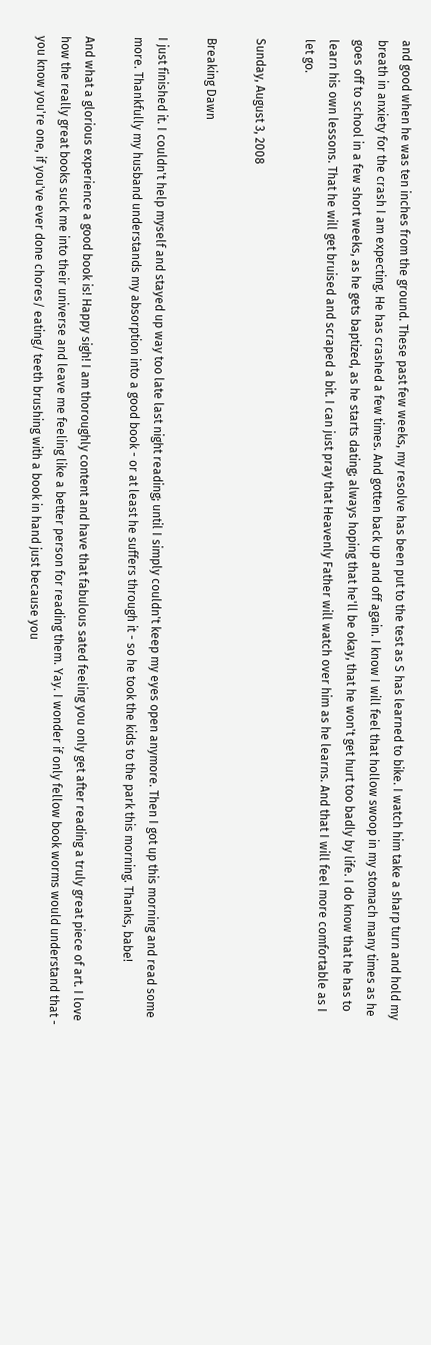and good when he was ten inches from the ground. These past few weeks, my resolve has been put to the test as S has learned to bike. I watch him take a sharp turn and hold my breath in anxiety for the crash I am expecting. He has crashed a few times. And gotten back up and off again. I know I will feel that hollow swoop in my stomach many times as he goes off to school in a few short weeks, as he gets baptized, as he starts dating; always hoping that he'll be okay, that he won't get hurt too badly by life. I do know that he has to learn his own lessons. That he will get bruised and scraped a bit. I can just pray that Heavenly Father will watch over him as he learns. And that I will feel more comfortable as I let go.

Sunday, August 3, 2008

Breaking Dawn

I just finished it. I couldn't help myself and stayed up way too late last night reading; until I simply couldn't keep my eyes open anymore. Then I got up this morning and read some more. Thankfully my husband understands my absorption into a good book - or at least he suffers through it - so he took the kids to the park this morning. Thanks, babe!

And what a glorious experience a good book is! Happy sigh! I am thoroughly content and have that fabulous sated feeling you only get after reading a truly great piece of art. I love how the really great books suck me into their universe and leave me feeling like a better person for reading them. Yay. I wonder if only fellow book worms would understand that - you know you're one, if you've ever done chores/ eating/ teeth brushing with a book in hand just because you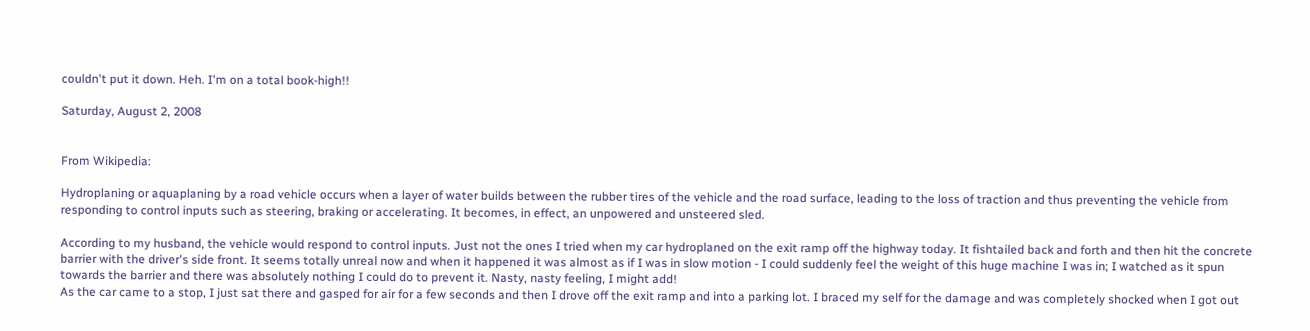couldn't put it down. Heh. I'm on a total book-high!!

Saturday, August 2, 2008


From Wikipedia:

Hydroplaning or aquaplaning by a road vehicle occurs when a layer of water builds between the rubber tires of the vehicle and the road surface, leading to the loss of traction and thus preventing the vehicle from responding to control inputs such as steering, braking or accelerating. It becomes, in effect, an unpowered and unsteered sled.

According to my husband, the vehicle would respond to control inputs. Just not the ones I tried when my car hydroplaned on the exit ramp off the highway today. It fishtailed back and forth and then hit the concrete barrier with the driver's side front. It seems totally unreal now and when it happened it was almost as if I was in slow motion - I could suddenly feel the weight of this huge machine I was in; I watched as it spun towards the barrier and there was absolutely nothing I could do to prevent it. Nasty, nasty feeling, I might add!
As the car came to a stop, I just sat there and gasped for air for a few seconds and then I drove off the exit ramp and into a parking lot. I braced my self for the damage and was completely shocked when I got out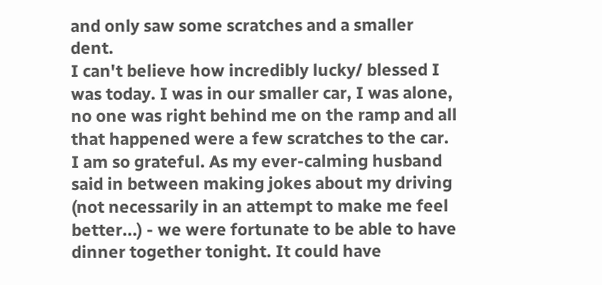and only saw some scratches and a smaller dent.
I can't believe how incredibly lucky/ blessed I was today. I was in our smaller car, I was alone, no one was right behind me on the ramp and all that happened were a few scratches to the car. I am so grateful. As my ever-calming husband said in between making jokes about my driving (not necessarily in an attempt to make me feel better...) - we were fortunate to be able to have dinner together tonight. It could have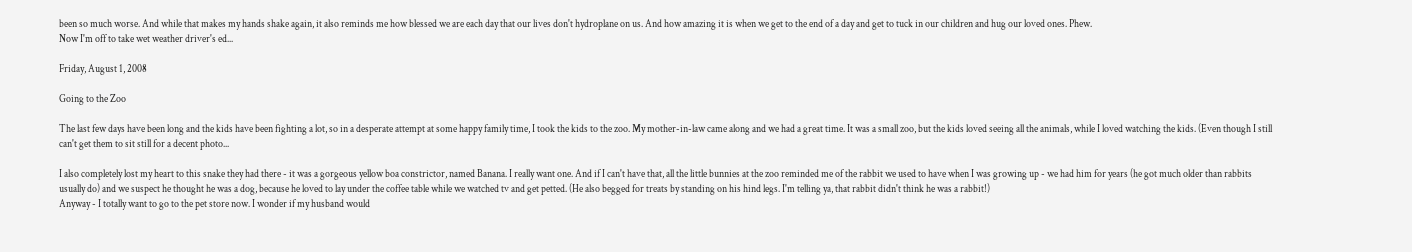been so much worse. And while that makes my hands shake again, it also reminds me how blessed we are each day that our lives don't hydroplane on us. And how amazing it is when we get to the end of a day and get to tuck in our children and hug our loved ones. Phew.
Now I'm off to take wet weather driver's ed...

Friday, August 1, 2008

Going to the Zoo

The last few days have been long and the kids have been fighting a lot, so in a desperate attempt at some happy family time, I took the kids to the zoo. My mother-in-law came along and we had a great time. It was a small zoo, but the kids loved seeing all the animals, while I loved watching the kids. (Even though I still can't get them to sit still for a decent photo...

I also completely lost my heart to this snake they had there - it was a gorgeous yellow boa constrictor, named Banana. I really want one. And if I can't have that, all the little bunnies at the zoo reminded me of the rabbit we used to have when I was growing up - we had him for years (he got much older than rabbits usually do) and we suspect he thought he was a dog, because he loved to lay under the coffee table while we watched tv and get petted. (He also begged for treats by standing on his hind legs. I'm telling ya, that rabbit didn't think he was a rabbit!)
Anyway - I totally want to go to the pet store now. I wonder if my husband would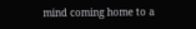mind coming home to a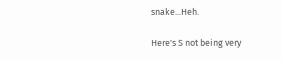snake...Heh.

Here's S not being very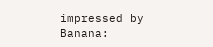impressed by Banana: